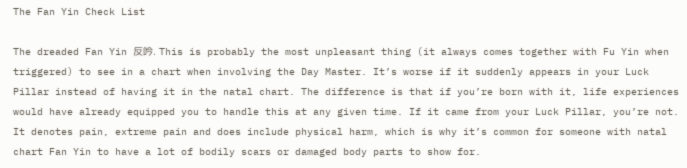The Fan Yin Check List

The dreaded Fan Yin 反吟. This is probably the most unpleasant thing (it always comes together with Fu Yin when triggered) to see in a chart when involving the Day Master. It’s worse if it suddenly appears in your Luck Pillar instead of having it in the natal chart. The difference is that if you’re born with it, life experiences would have already equipped you to handle this at any given time. If it came from your Luck Pillar, you’re not. It denotes pain, extreme pain and does include physical harm, which is why it’s common for someone with natal chart Fan Yin to have a lot of bodily scars or damaged body parts to show for.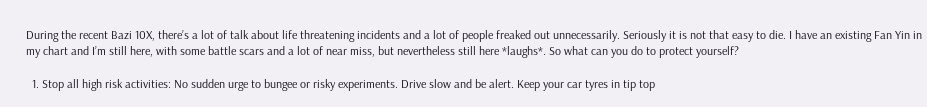During the recent Bazi 10X, there’s a lot of talk about life threatening incidents and a lot of people freaked out unnecessarily. Seriously it is not that easy to die. I have an existing Fan Yin in my chart and I’m still here, with some battle scars and a lot of near miss, but nevertheless still here *laughs*. So what can you do to protect yourself?

  1. Stop all high risk activities: No sudden urge to bungee or risky experiments. Drive slow and be alert. Keep your car tyres in tip top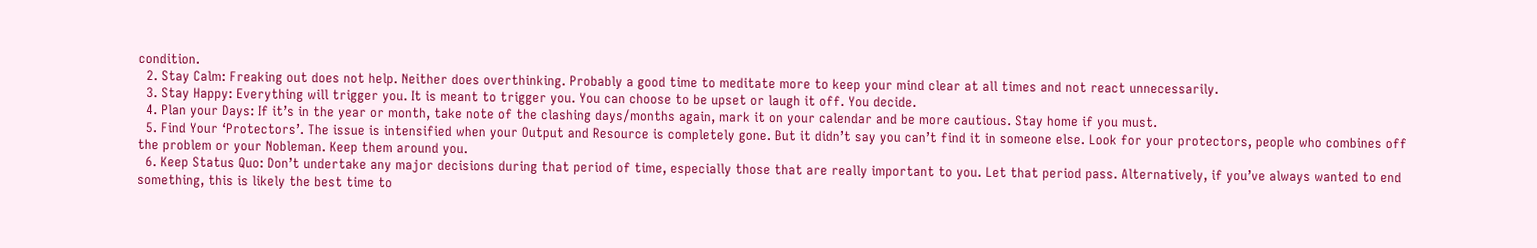condition.
  2. Stay Calm: Freaking out does not help. Neither does overthinking. Probably a good time to meditate more to keep your mind clear at all times and not react unnecessarily.
  3. Stay Happy: Everything will trigger you. It is meant to trigger you. You can choose to be upset or laugh it off. You decide.
  4. Plan your Days: If it’s in the year or month, take note of the clashing days/months again, mark it on your calendar and be more cautious. Stay home if you must.
  5. Find Your ‘Protectors’. The issue is intensified when your Output and Resource is completely gone. But it didn’t say you can’t find it in someone else. Look for your protectors, people who combines off the problem or your Nobleman. Keep them around you.
  6. Keep Status Quo: Don’t undertake any major decisions during that period of time, especially those that are really important to you. Let that period pass. Alternatively, if you’ve always wanted to end something, this is likely the best time to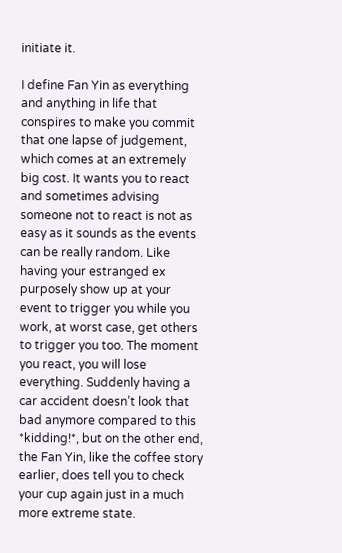initiate it.

I define Fan Yin as everything and anything in life that conspires to make you commit that one lapse of judgement, which comes at an extremely big cost. It wants you to react and sometimes advising someone not to react is not as easy as it sounds as the events can be really random. Like having your estranged ex purposely show up at your event to trigger you while you work, at worst case, get others to trigger you too. The moment you react, you will lose everything. Suddenly having a car accident doesn’t look that bad anymore compared to this *kidding!*, but on the other end, the Fan Yin, like the coffee story earlier, does tell you to check your cup again just in a much more extreme state.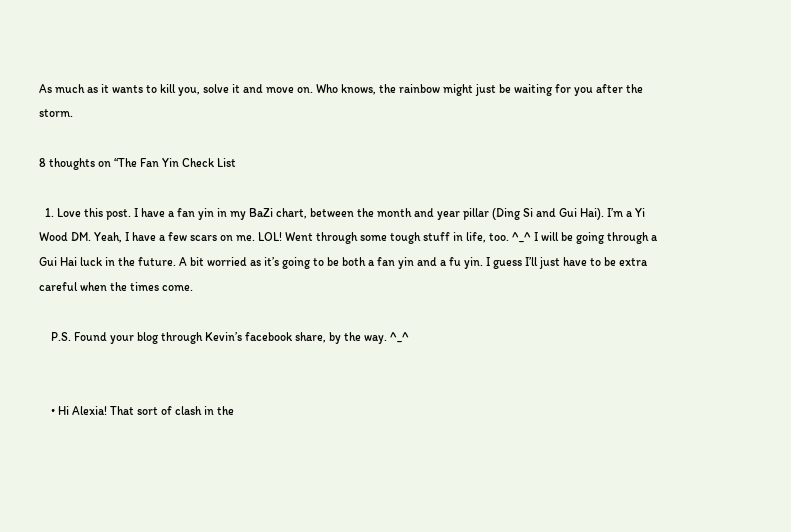As much as it wants to kill you, solve it and move on. Who knows, the rainbow might just be waiting for you after the storm.

8 thoughts on “The Fan Yin Check List

  1. Love this post. I have a fan yin in my BaZi chart, between the month and year pillar (Ding Si and Gui Hai). I’m a Yi Wood DM. Yeah, I have a few scars on me. LOL! Went through some tough stuff in life, too. ^_^ I will be going through a Gui Hai luck in the future. A bit worried as it’s going to be both a fan yin and a fu yin. I guess I’ll just have to be extra careful when the times come.

    P.S. Found your blog through Kevin’s facebook share, by the way. ^_^


    • Hi Alexia! That sort of clash in the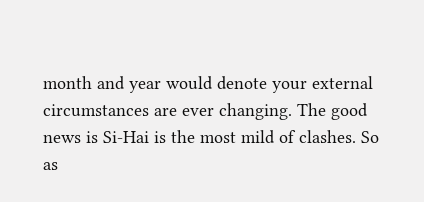month and year would denote your external circumstances are ever changing. The good news is Si-Hai is the most mild of clashes. So as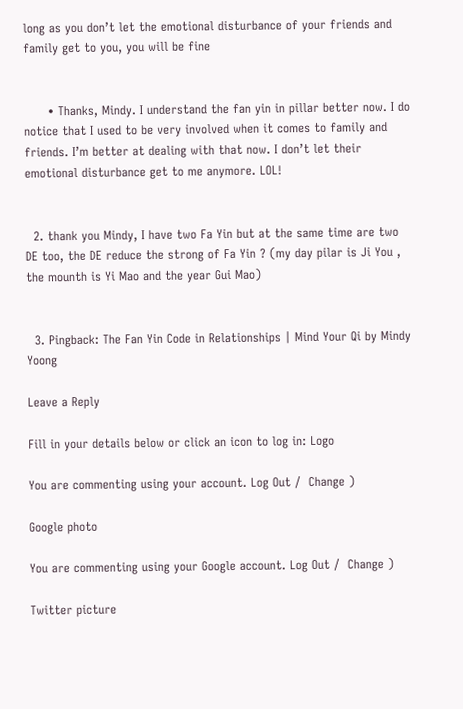long as you don’t let the emotional disturbance of your friends and family get to you, you will be fine


      • Thanks, Mindy. I understand the fan yin in pillar better now. I do notice that I used to be very involved when it comes to family and friends. I’m better at dealing with that now. I don’t let their emotional disturbance get to me anymore. LOL!


  2. thank you Mindy, I have two Fa Yin but at the same time are two DE too, the DE reduce the strong of Fa Yin ? (my day pilar is Ji You , the mounth is Yi Mao and the year Gui Mao)


  3. Pingback: The Fan Yin Code in Relationships | Mind Your Qi by Mindy Yoong

Leave a Reply

Fill in your details below or click an icon to log in: Logo

You are commenting using your account. Log Out /  Change )

Google photo

You are commenting using your Google account. Log Out /  Change )

Twitter picture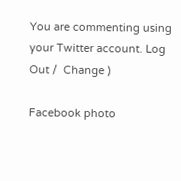You are commenting using your Twitter account. Log Out /  Change )

Facebook photo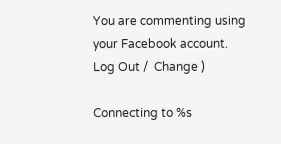You are commenting using your Facebook account. Log Out /  Change )

Connecting to %s